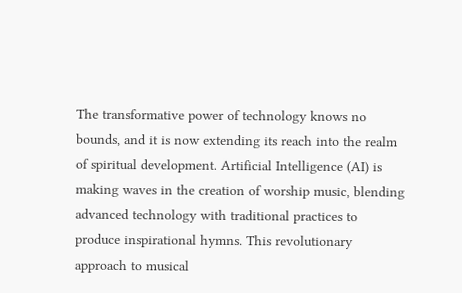The transformative power of technology knows no bounds, and it is now extending its reach into the realm of spiritual development. Artificial Intelligence (AI) is making waves in the creation of worship music, blending advanced technology with traditional practices to produce inspirational hymns. This revolutionary approach to musical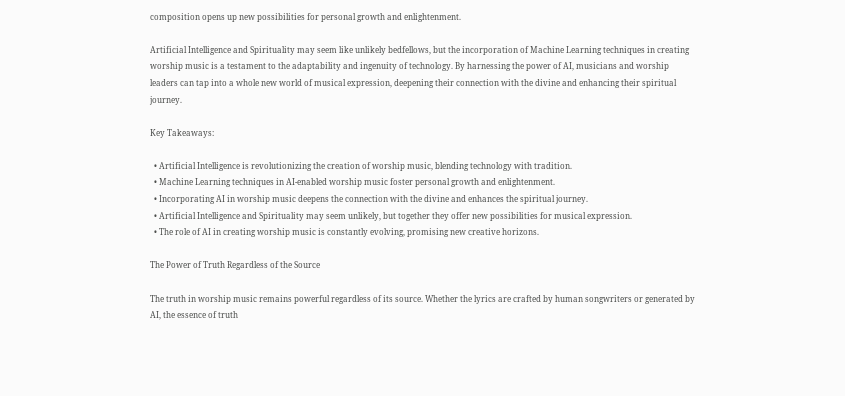composition opens up new possibilities for personal growth and enlightenment.

Artificial Intelligence and Spirituality may seem like unlikely bedfellows, but the incorporation of Machine Learning techniques in creating worship music is a testament to the adaptability and ingenuity of technology. By harnessing the power of AI, musicians and worship leaders can tap into a whole new world of musical expression, deepening their connection with the divine and enhancing their spiritual journey.

Key Takeaways:

  • Artificial Intelligence is revolutionizing the creation of worship music, blending technology with tradition.
  • Machine Learning techniques in AI-enabled worship music foster personal growth and enlightenment.
  • Incorporating AI in worship music deepens the connection with the divine and enhances the spiritual journey.
  • Artificial Intelligence and Spirituality may seem unlikely, but together they offer new possibilities for musical expression.
  • The role of AI in creating worship music is constantly evolving, promising new creative horizons.

The Power of Truth Regardless of the Source

The truth in worship music remains powerful regardless of its source. Whether the lyrics are crafted by human songwriters or generated by AI, the essence of truth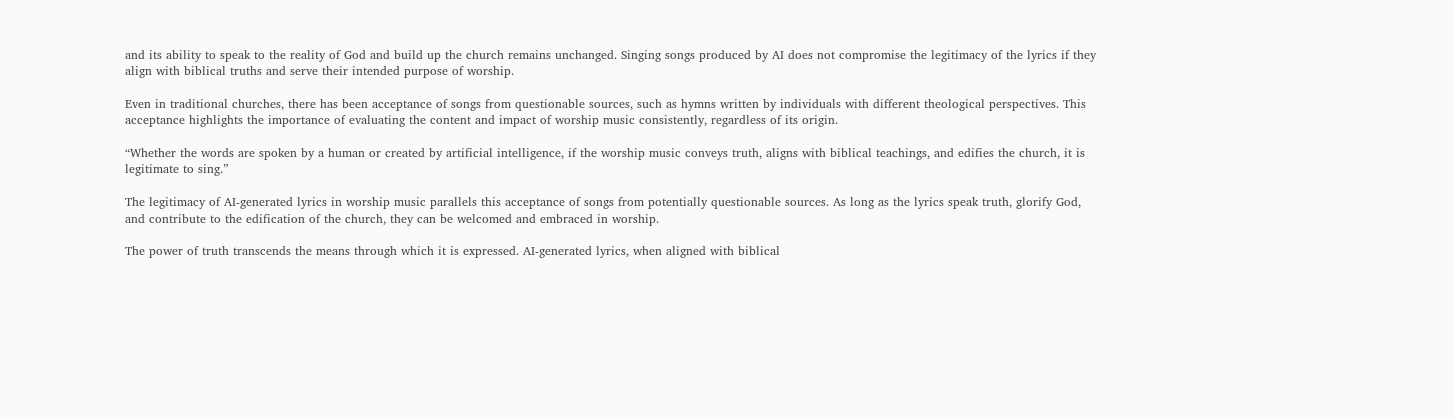and its ability to speak to the reality of God and build up the church remains unchanged. Singing songs produced by AI does not compromise the legitimacy of the lyrics if they align with biblical truths and serve their intended purpose of worship.

Even in traditional churches, there has been acceptance of songs from questionable sources, such as hymns written by individuals with different theological perspectives. This acceptance highlights the importance of evaluating the content and impact of worship music consistently, regardless of its origin.

“Whether the words are spoken by a human or created by artificial intelligence, if the worship music conveys truth, aligns with biblical teachings, and edifies the church, it is legitimate to sing.”

The legitimacy of AI-generated lyrics in worship music parallels this acceptance of songs from potentially questionable sources. As long as the lyrics speak truth, glorify God, and contribute to the edification of the church, they can be welcomed and embraced in worship.

The power of truth transcends the means through which it is expressed. AI-generated lyrics, when aligned with biblical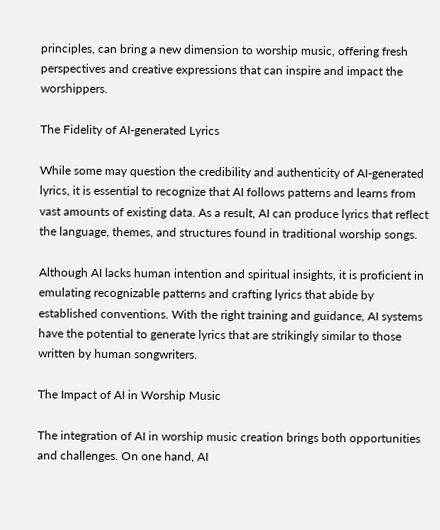principles, can bring a new dimension to worship music, offering fresh perspectives and creative expressions that can inspire and impact the worshippers.

The Fidelity of AI-generated Lyrics

While some may question the credibility and authenticity of AI-generated lyrics, it is essential to recognize that AI follows patterns and learns from vast amounts of existing data. As a result, AI can produce lyrics that reflect the language, themes, and structures found in traditional worship songs.

Although AI lacks human intention and spiritual insights, it is proficient in emulating recognizable patterns and crafting lyrics that abide by established conventions. With the right training and guidance, AI systems have the potential to generate lyrics that are strikingly similar to those written by human songwriters.

The Impact of AI in Worship Music

The integration of AI in worship music creation brings both opportunities and challenges. On one hand, AI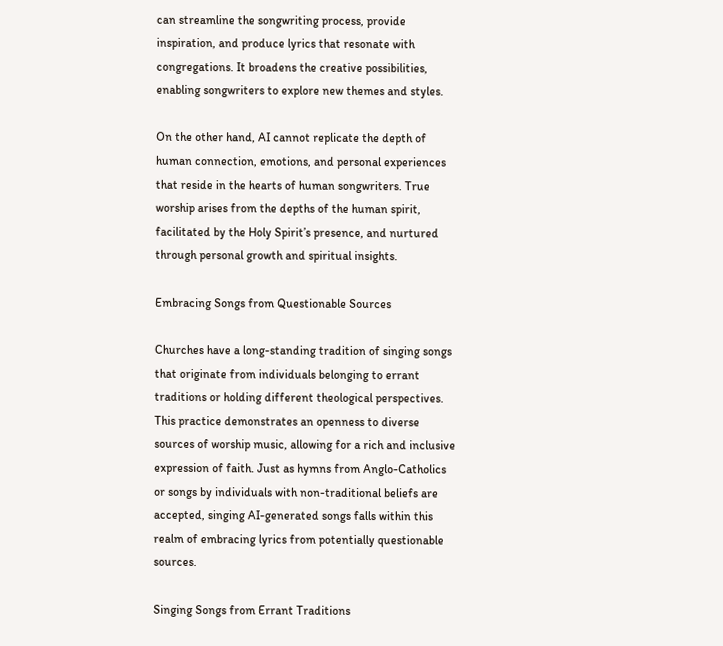can streamline the songwriting process, provide inspiration, and produce lyrics that resonate with congregations. It broadens the creative possibilities, enabling songwriters to explore new themes and styles.

On the other hand, AI cannot replicate the depth of human connection, emotions, and personal experiences that reside in the hearts of human songwriters. True worship arises from the depths of the human spirit, facilitated by the Holy Spirit’s presence, and nurtured through personal growth and spiritual insights.

Embracing Songs from Questionable Sources

Churches have a long-standing tradition of singing songs that originate from individuals belonging to errant traditions or holding different theological perspectives. This practice demonstrates an openness to diverse sources of worship music, allowing for a rich and inclusive expression of faith. Just as hymns from Anglo-Catholics or songs by individuals with non-traditional beliefs are accepted, singing AI-generated songs falls within this realm of embracing lyrics from potentially questionable sources.

Singing Songs from Errant Traditions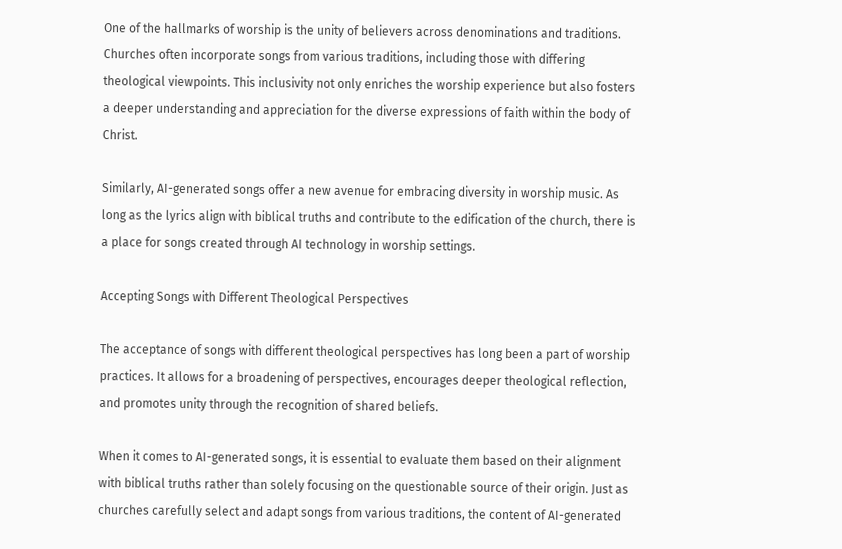One of the hallmarks of worship is the unity of believers across denominations and traditions. Churches often incorporate songs from various traditions, including those with differing theological viewpoints. This inclusivity not only enriches the worship experience but also fosters a deeper understanding and appreciation for the diverse expressions of faith within the body of Christ.

Similarly, AI-generated songs offer a new avenue for embracing diversity in worship music. As long as the lyrics align with biblical truths and contribute to the edification of the church, there is a place for songs created through AI technology in worship settings.

Accepting Songs with Different Theological Perspectives

The acceptance of songs with different theological perspectives has long been a part of worship practices. It allows for a broadening of perspectives, encourages deeper theological reflection, and promotes unity through the recognition of shared beliefs.

When it comes to AI-generated songs, it is essential to evaluate them based on their alignment with biblical truths rather than solely focusing on the questionable source of their origin. Just as churches carefully select and adapt songs from various traditions, the content of AI-generated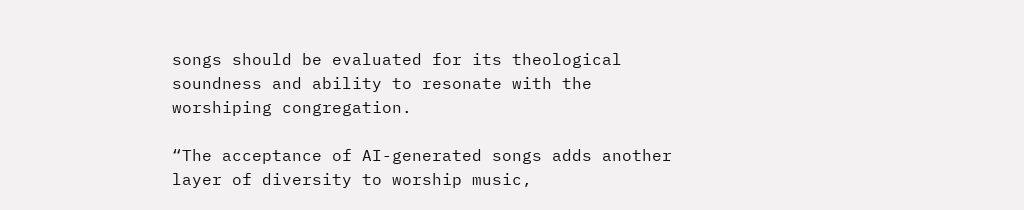songs should be evaluated for its theological soundness and ability to resonate with the worshiping congregation.

“The acceptance of AI-generated songs adds another layer of diversity to worship music,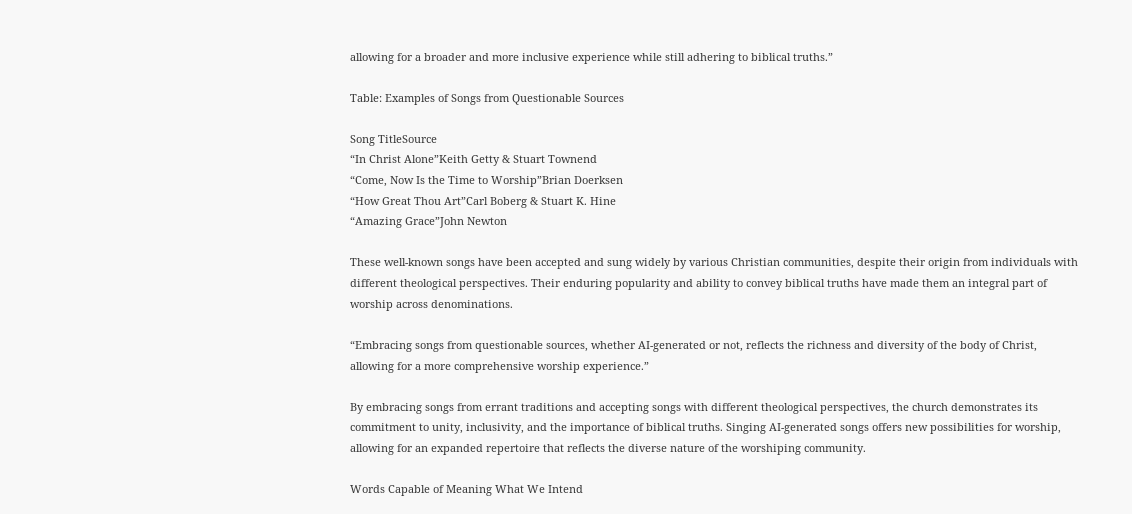allowing for a broader and more inclusive experience while still adhering to biblical truths.”

Table: Examples of Songs from Questionable Sources

Song TitleSource
“In Christ Alone”Keith Getty & Stuart Townend
“Come, Now Is the Time to Worship”Brian Doerksen
“How Great Thou Art”Carl Boberg & Stuart K. Hine
“Amazing Grace”John Newton

These well-known songs have been accepted and sung widely by various Christian communities, despite their origin from individuals with different theological perspectives. Their enduring popularity and ability to convey biblical truths have made them an integral part of worship across denominations.

“Embracing songs from questionable sources, whether AI-generated or not, reflects the richness and diversity of the body of Christ, allowing for a more comprehensive worship experience.”

By embracing songs from errant traditions and accepting songs with different theological perspectives, the church demonstrates its commitment to unity, inclusivity, and the importance of biblical truths. Singing AI-generated songs offers new possibilities for worship, allowing for an expanded repertoire that reflects the diverse nature of the worshiping community.

Words Capable of Meaning What We Intend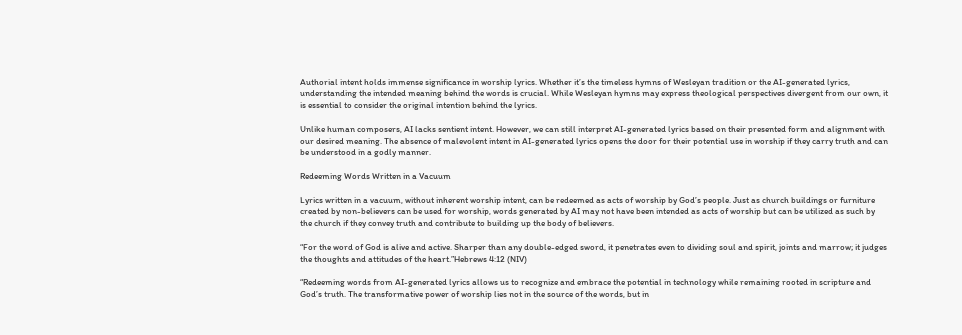Authorial intent holds immense significance in worship lyrics. Whether it’s the timeless hymns of Wesleyan tradition or the AI-generated lyrics, understanding the intended meaning behind the words is crucial. While Wesleyan hymns may express theological perspectives divergent from our own, it is essential to consider the original intention behind the lyrics.

Unlike human composers, AI lacks sentient intent. However, we can still interpret AI-generated lyrics based on their presented form and alignment with our desired meaning. The absence of malevolent intent in AI-generated lyrics opens the door for their potential use in worship if they carry truth and can be understood in a godly manner.

Redeeming Words Written in a Vacuum

Lyrics written in a vacuum, without inherent worship intent, can be redeemed as acts of worship by God’s people. Just as church buildings or furniture created by non-believers can be used for worship, words generated by AI may not have been intended as acts of worship but can be utilized as such by the church if they convey truth and contribute to building up the body of believers.

“For the word of God is alive and active. Sharper than any double-edged sword, it penetrates even to dividing soul and spirit, joints and marrow; it judges the thoughts and attitudes of the heart.”Hebrews 4:12 (NIV)

“Redeeming words from AI-generated lyrics allows us to recognize and embrace the potential in technology while remaining rooted in scripture and God’s truth. The transformative power of worship lies not in the source of the words, but in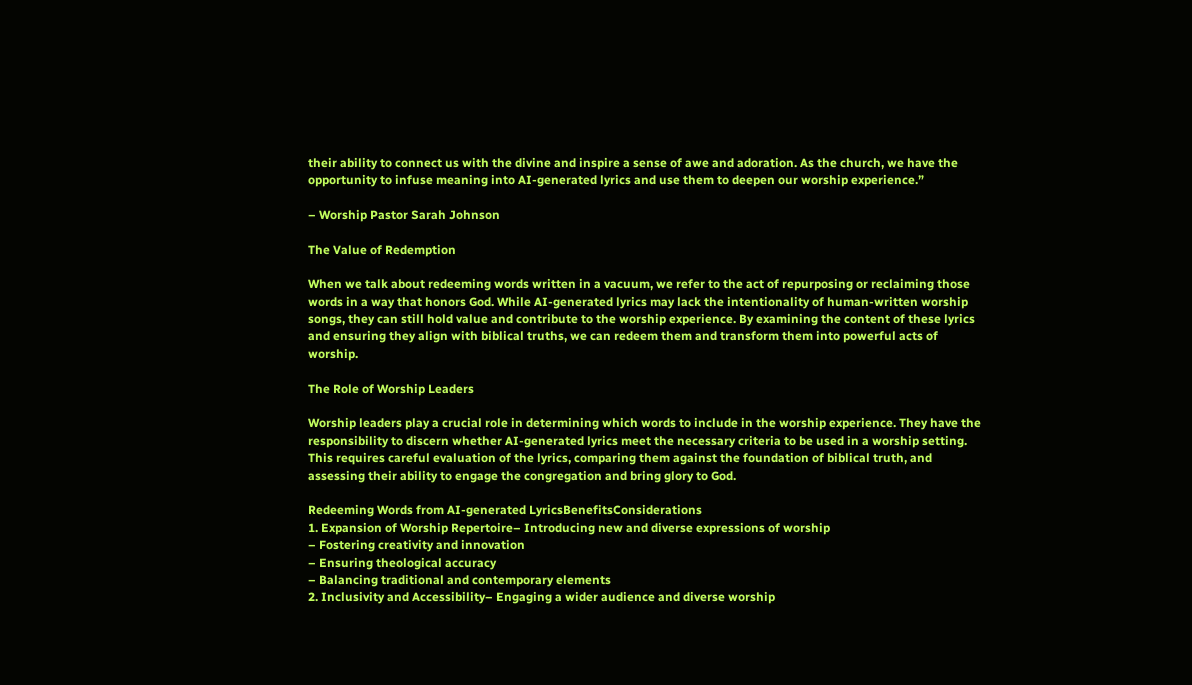their ability to connect us with the divine and inspire a sense of awe and adoration. As the church, we have the opportunity to infuse meaning into AI-generated lyrics and use them to deepen our worship experience.”

– Worship Pastor Sarah Johnson

The Value of Redemption

When we talk about redeeming words written in a vacuum, we refer to the act of repurposing or reclaiming those words in a way that honors God. While AI-generated lyrics may lack the intentionality of human-written worship songs, they can still hold value and contribute to the worship experience. By examining the content of these lyrics and ensuring they align with biblical truths, we can redeem them and transform them into powerful acts of worship.

The Role of Worship Leaders

Worship leaders play a crucial role in determining which words to include in the worship experience. They have the responsibility to discern whether AI-generated lyrics meet the necessary criteria to be used in a worship setting. This requires careful evaluation of the lyrics, comparing them against the foundation of biblical truth, and assessing their ability to engage the congregation and bring glory to God.

Redeeming Words from AI-generated LyricsBenefitsConsiderations
1. Expansion of Worship Repertoire– Introducing new and diverse expressions of worship
– Fostering creativity and innovation
– Ensuring theological accuracy
– Balancing traditional and contemporary elements
2. Inclusivity and Accessibility– Engaging a wider audience and diverse worship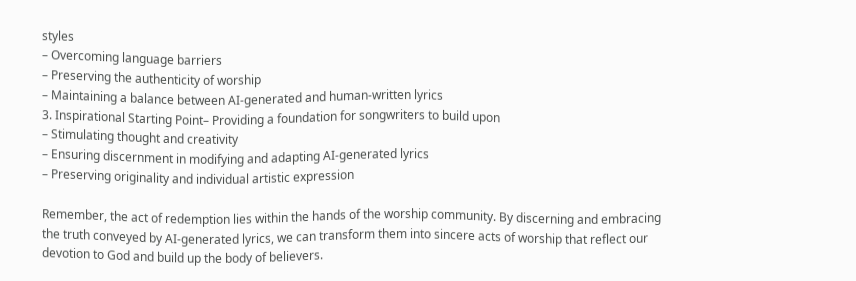styles
– Overcoming language barriers
– Preserving the authenticity of worship
– Maintaining a balance between AI-generated and human-written lyrics
3. Inspirational Starting Point– Providing a foundation for songwriters to build upon
– Stimulating thought and creativity
– Ensuring discernment in modifying and adapting AI-generated lyrics
– Preserving originality and individual artistic expression

Remember, the act of redemption lies within the hands of the worship community. By discerning and embracing the truth conveyed by AI-generated lyrics, we can transform them into sincere acts of worship that reflect our devotion to God and build up the body of believers.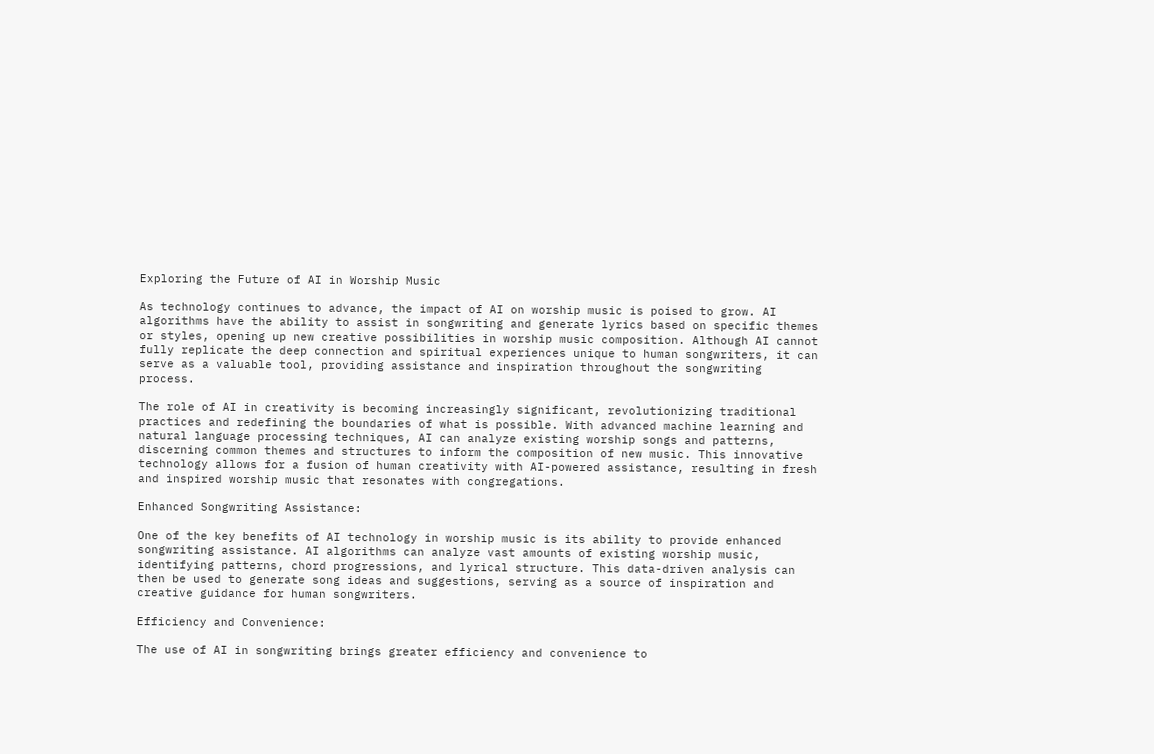Exploring the Future of AI in Worship Music

As technology continues to advance, the impact of AI on worship music is poised to grow. AI algorithms have the ability to assist in songwriting and generate lyrics based on specific themes or styles, opening up new creative possibilities in worship music composition. Although AI cannot fully replicate the deep connection and spiritual experiences unique to human songwriters, it can serve as a valuable tool, providing assistance and inspiration throughout the songwriting process.

The role of AI in creativity is becoming increasingly significant, revolutionizing traditional practices and redefining the boundaries of what is possible. With advanced machine learning and natural language processing techniques, AI can analyze existing worship songs and patterns, discerning common themes and structures to inform the composition of new music. This innovative technology allows for a fusion of human creativity with AI-powered assistance, resulting in fresh and inspired worship music that resonates with congregations.

Enhanced Songwriting Assistance:

One of the key benefits of AI technology in worship music is its ability to provide enhanced songwriting assistance. AI algorithms can analyze vast amounts of existing worship music, identifying patterns, chord progressions, and lyrical structure. This data-driven analysis can then be used to generate song ideas and suggestions, serving as a source of inspiration and creative guidance for human songwriters.

Efficiency and Convenience:

The use of AI in songwriting brings greater efficiency and convenience to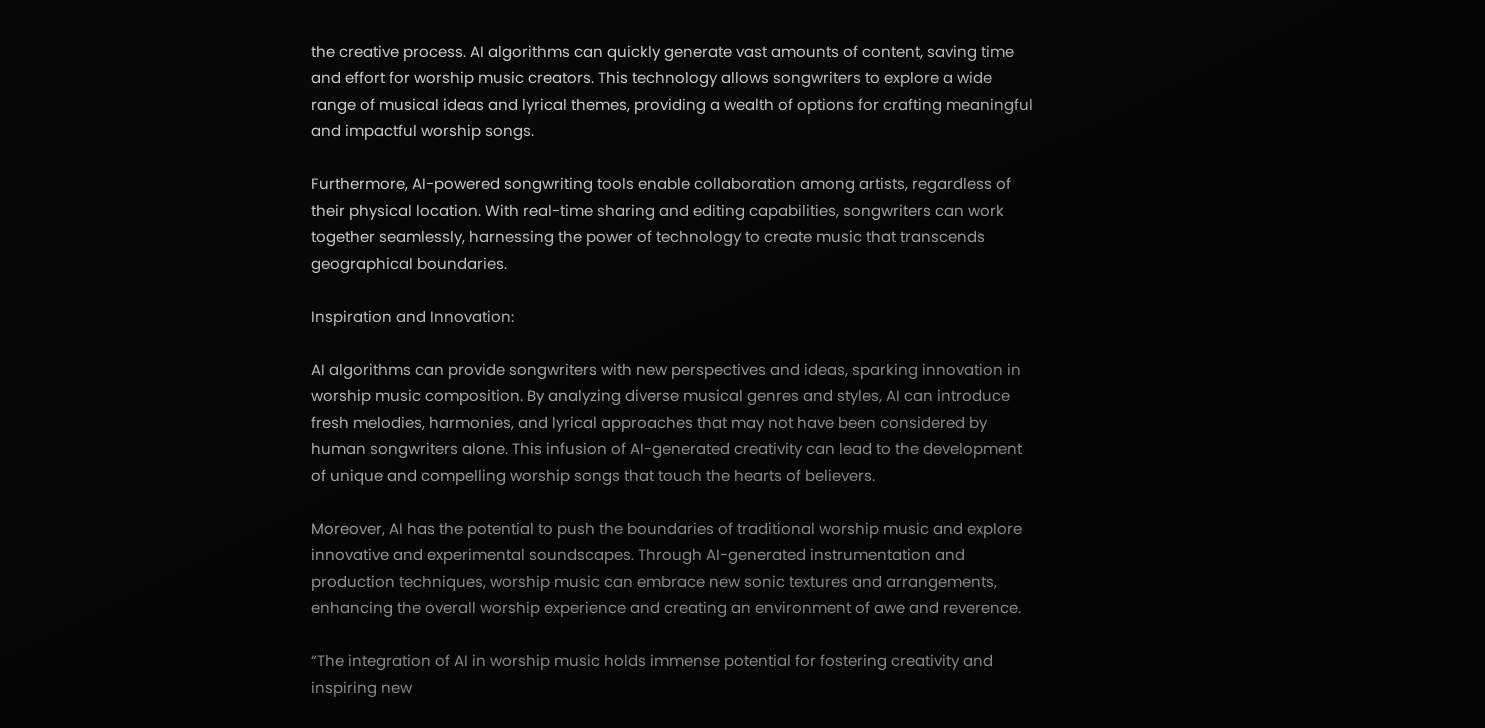the creative process. AI algorithms can quickly generate vast amounts of content, saving time and effort for worship music creators. This technology allows songwriters to explore a wide range of musical ideas and lyrical themes, providing a wealth of options for crafting meaningful and impactful worship songs.

Furthermore, AI-powered songwriting tools enable collaboration among artists, regardless of their physical location. With real-time sharing and editing capabilities, songwriters can work together seamlessly, harnessing the power of technology to create music that transcends geographical boundaries.

Inspiration and Innovation:

AI algorithms can provide songwriters with new perspectives and ideas, sparking innovation in worship music composition. By analyzing diverse musical genres and styles, AI can introduce fresh melodies, harmonies, and lyrical approaches that may not have been considered by human songwriters alone. This infusion of AI-generated creativity can lead to the development of unique and compelling worship songs that touch the hearts of believers.

Moreover, AI has the potential to push the boundaries of traditional worship music and explore innovative and experimental soundscapes. Through AI-generated instrumentation and production techniques, worship music can embrace new sonic textures and arrangements, enhancing the overall worship experience and creating an environment of awe and reverence.

“The integration of AI in worship music holds immense potential for fostering creativity and inspiring new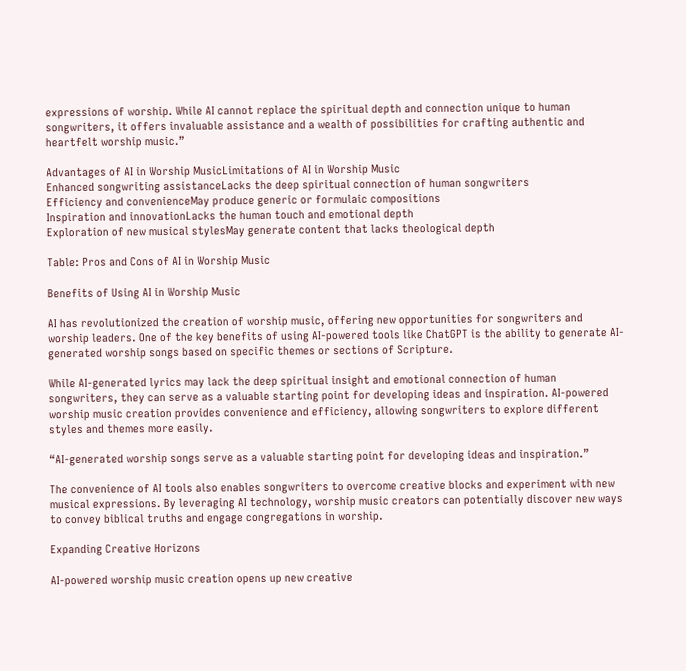expressions of worship. While AI cannot replace the spiritual depth and connection unique to human songwriters, it offers invaluable assistance and a wealth of possibilities for crafting authentic and heartfelt worship music.”

Advantages of AI in Worship MusicLimitations of AI in Worship Music
Enhanced songwriting assistanceLacks the deep spiritual connection of human songwriters
Efficiency and convenienceMay produce generic or formulaic compositions
Inspiration and innovationLacks the human touch and emotional depth
Exploration of new musical stylesMay generate content that lacks theological depth

Table: Pros and Cons of AI in Worship Music

Benefits of Using AI in Worship Music

AI has revolutionized the creation of worship music, offering new opportunities for songwriters and worship leaders. One of the key benefits of using AI-powered tools like ChatGPT is the ability to generate AI-generated worship songs based on specific themes or sections of Scripture.

While AI-generated lyrics may lack the deep spiritual insight and emotional connection of human songwriters, they can serve as a valuable starting point for developing ideas and inspiration. AI-powered worship music creation provides convenience and efficiency, allowing songwriters to explore different styles and themes more easily.

“AI-generated worship songs serve as a valuable starting point for developing ideas and inspiration.”

The convenience of AI tools also enables songwriters to overcome creative blocks and experiment with new musical expressions. By leveraging AI technology, worship music creators can potentially discover new ways to convey biblical truths and engage congregations in worship.

Expanding Creative Horizons

AI-powered worship music creation opens up new creative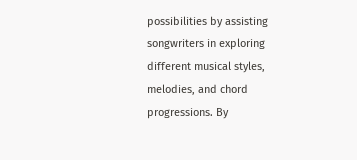possibilities by assisting songwriters in exploring different musical styles, melodies, and chord progressions. By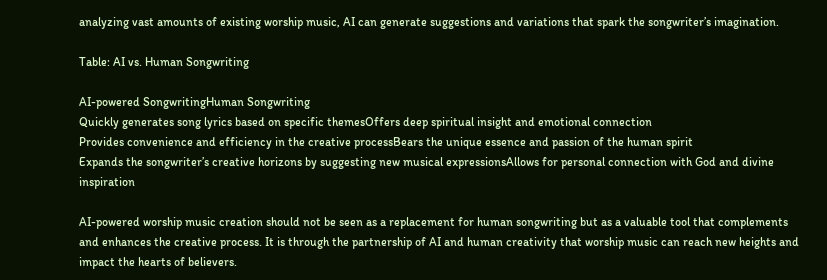analyzing vast amounts of existing worship music, AI can generate suggestions and variations that spark the songwriter’s imagination.

Table: AI vs. Human Songwriting

AI-powered SongwritingHuman Songwriting
Quickly generates song lyrics based on specific themesOffers deep spiritual insight and emotional connection
Provides convenience and efficiency in the creative processBears the unique essence and passion of the human spirit
Expands the songwriter’s creative horizons by suggesting new musical expressionsAllows for personal connection with God and divine inspiration

AI-powered worship music creation should not be seen as a replacement for human songwriting but as a valuable tool that complements and enhances the creative process. It is through the partnership of AI and human creativity that worship music can reach new heights and impact the hearts of believers.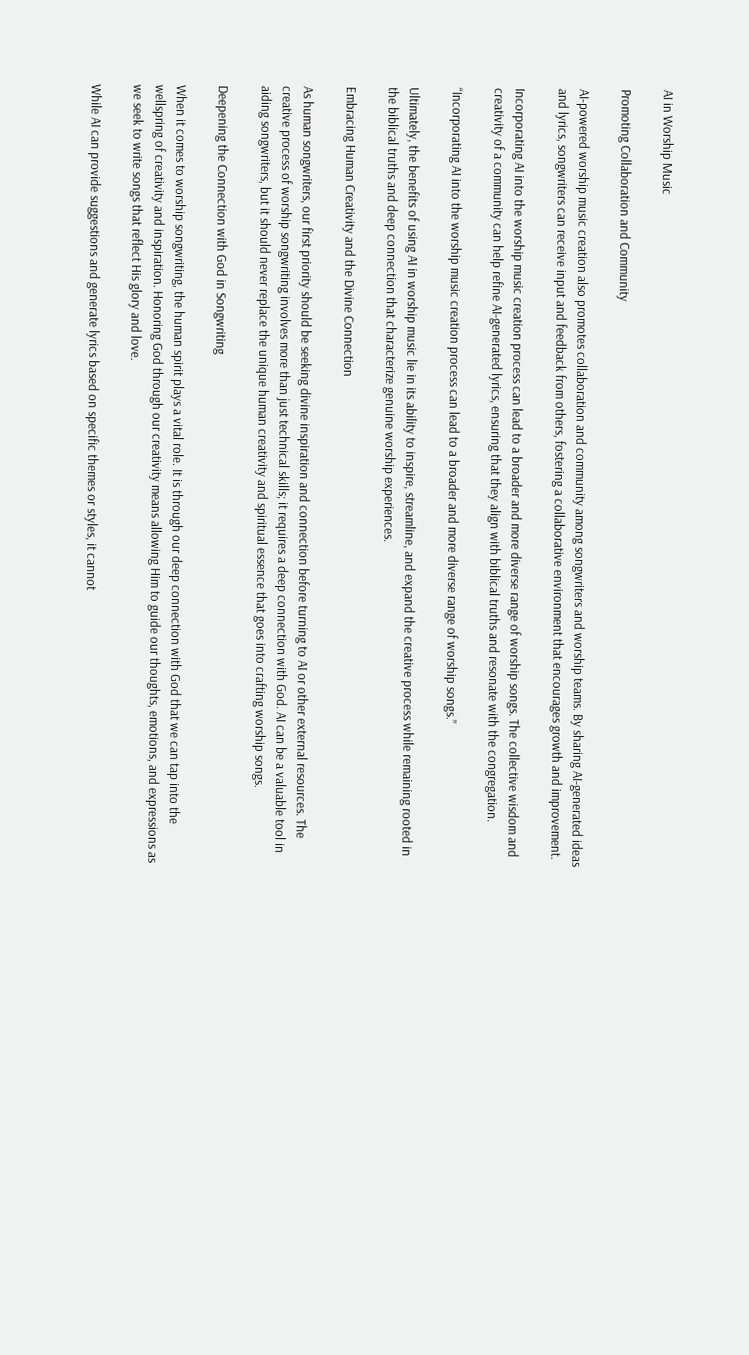AI in Worship Music

Promoting Collaboration and Community

AI-powered worship music creation also promotes collaboration and community among songwriters and worship teams. By sharing AI-generated ideas and lyrics, songwriters can receive input and feedback from others, fostering a collaborative environment that encourages growth and improvement.

Incorporating AI into the worship music creation process can lead to a broader and more diverse range of worship songs. The collective wisdom and creativity of a community can help refine AI-generated lyrics, ensuring that they align with biblical truths and resonate with the congregation.

“Incorporating AI into the worship music creation process can lead to a broader and more diverse range of worship songs.”

Ultimately, the benefits of using AI in worship music lie in its ability to inspire, streamline, and expand the creative process while remaining rooted in the biblical truths and deep connection that characterize genuine worship experiences.

Embracing Human Creativity and the Divine Connection

As human songwriters, our first priority should be seeking divine inspiration and connection before turning to AI or other external resources. The creative process of worship songwriting involves more than just technical skills; it requires a deep connection with God. AI can be a valuable tool in aiding songwriters, but it should never replace the unique human creativity and spiritual essence that goes into crafting worship songs.

Deepening the Connection with God in Songwriting

When it comes to worship songwriting, the human spirit plays a vital role. It is through our deep connection with God that we can tap into the wellspring of creativity and inspiration. Honoring God through our creativity means allowing Him to guide our thoughts, emotions, and expressions as we seek to write songs that reflect His glory and love.

While AI can provide suggestions and generate lyrics based on specific themes or styles, it cannot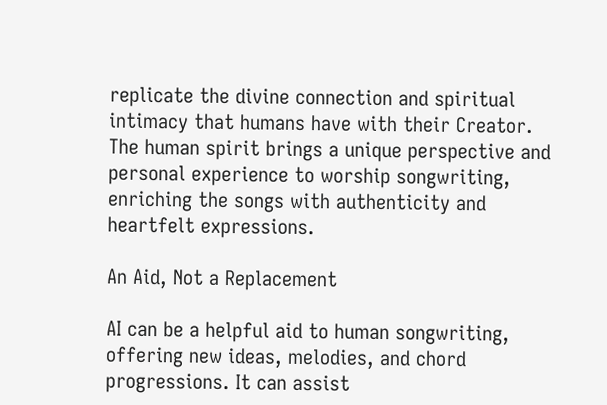replicate the divine connection and spiritual intimacy that humans have with their Creator. The human spirit brings a unique perspective and personal experience to worship songwriting, enriching the songs with authenticity and heartfelt expressions.

An Aid, Not a Replacement

AI can be a helpful aid to human songwriting, offering new ideas, melodies, and chord progressions. It can assist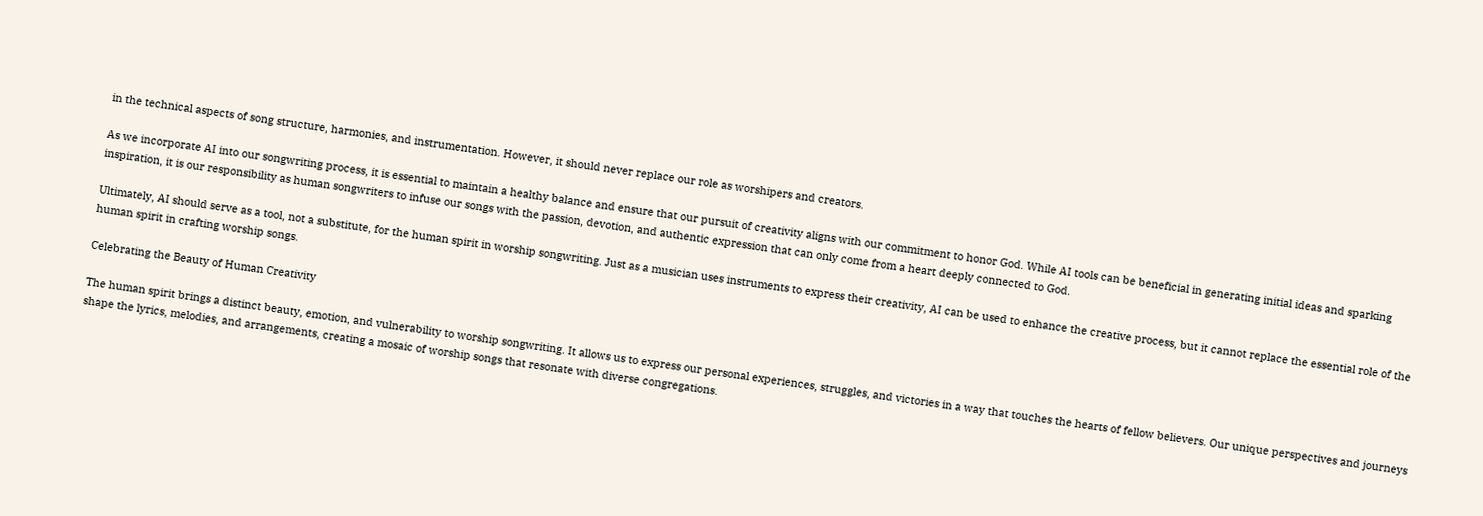in the technical aspects of song structure, harmonies, and instrumentation. However, it should never replace our role as worshipers and creators.

As we incorporate AI into our songwriting process, it is essential to maintain a healthy balance and ensure that our pursuit of creativity aligns with our commitment to honor God. While AI tools can be beneficial in generating initial ideas and sparking inspiration, it is our responsibility as human songwriters to infuse our songs with the passion, devotion, and authentic expression that can only come from a heart deeply connected to God.

Ultimately, AI should serve as a tool, not a substitute, for the human spirit in worship songwriting. Just as a musician uses instruments to express their creativity, AI can be used to enhance the creative process, but it cannot replace the essential role of the human spirit in crafting worship songs.

Celebrating the Beauty of Human Creativity

The human spirit brings a distinct beauty, emotion, and vulnerability to worship songwriting. It allows us to express our personal experiences, struggles, and victories in a way that touches the hearts of fellow believers. Our unique perspectives and journeys shape the lyrics, melodies, and arrangements, creating a mosaic of worship songs that resonate with diverse congregations.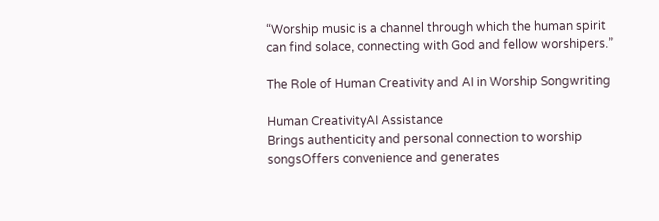“Worship music is a channel through which the human spirit can find solace, connecting with God and fellow worshipers.”

The Role of Human Creativity and AI in Worship Songwriting

Human CreativityAI Assistance
Brings authenticity and personal connection to worship songsOffers convenience and generates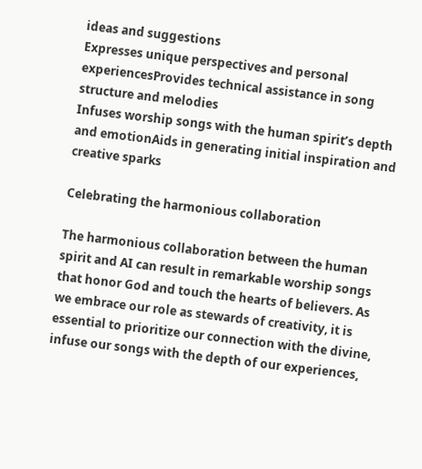ideas and suggestions
Expresses unique perspectives and personal experiencesProvides technical assistance in song structure and melodies
Infuses worship songs with the human spirit’s depth and emotionAids in generating initial inspiration and creative sparks

Celebrating the harmonious collaboration

The harmonious collaboration between the human spirit and AI can result in remarkable worship songs that honor God and touch the hearts of believers. As we embrace our role as stewards of creativity, it is essential to prioritize our connection with the divine, infuse our songs with the depth of our experiences,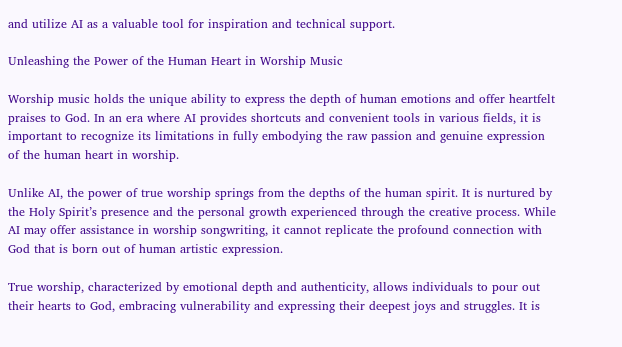and utilize AI as a valuable tool for inspiration and technical support.

Unleashing the Power of the Human Heart in Worship Music

Worship music holds the unique ability to express the depth of human emotions and offer heartfelt praises to God. In an era where AI provides shortcuts and convenient tools in various fields, it is important to recognize its limitations in fully embodying the raw passion and genuine expression of the human heart in worship.

Unlike AI, the power of true worship springs from the depths of the human spirit. It is nurtured by the Holy Spirit’s presence and the personal growth experienced through the creative process. While AI may offer assistance in worship songwriting, it cannot replicate the profound connection with God that is born out of human artistic expression.

True worship, characterized by emotional depth and authenticity, allows individuals to pour out their hearts to God, embracing vulnerability and expressing their deepest joys and struggles. It is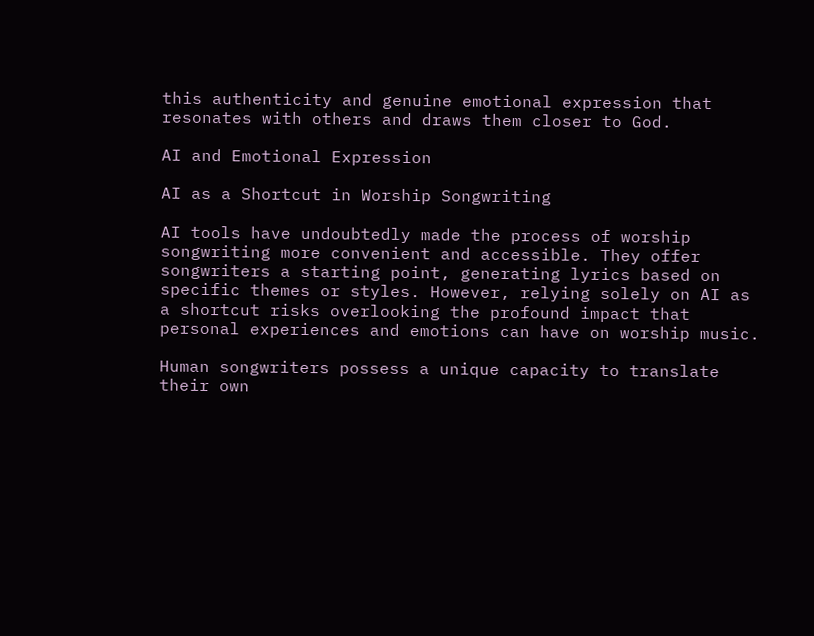this authenticity and genuine emotional expression that resonates with others and draws them closer to God.

AI and Emotional Expression

AI as a Shortcut in Worship Songwriting

AI tools have undoubtedly made the process of worship songwriting more convenient and accessible. They offer songwriters a starting point, generating lyrics based on specific themes or styles. However, relying solely on AI as a shortcut risks overlooking the profound impact that personal experiences and emotions can have on worship music.

Human songwriters possess a unique capacity to translate their own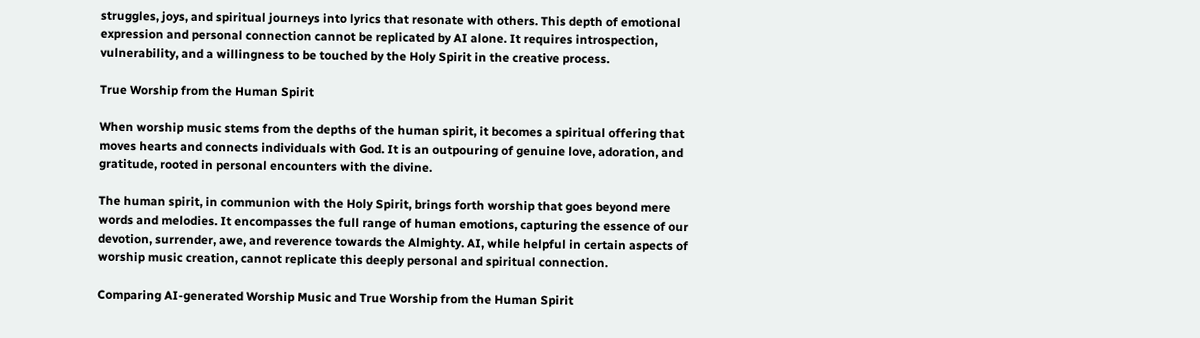struggles, joys, and spiritual journeys into lyrics that resonate with others. This depth of emotional expression and personal connection cannot be replicated by AI alone. It requires introspection, vulnerability, and a willingness to be touched by the Holy Spirit in the creative process.

True Worship from the Human Spirit

When worship music stems from the depths of the human spirit, it becomes a spiritual offering that moves hearts and connects individuals with God. It is an outpouring of genuine love, adoration, and gratitude, rooted in personal encounters with the divine.

The human spirit, in communion with the Holy Spirit, brings forth worship that goes beyond mere words and melodies. It encompasses the full range of human emotions, capturing the essence of our devotion, surrender, awe, and reverence towards the Almighty. AI, while helpful in certain aspects of worship music creation, cannot replicate this deeply personal and spiritual connection.

Comparing AI-generated Worship Music and True Worship from the Human Spirit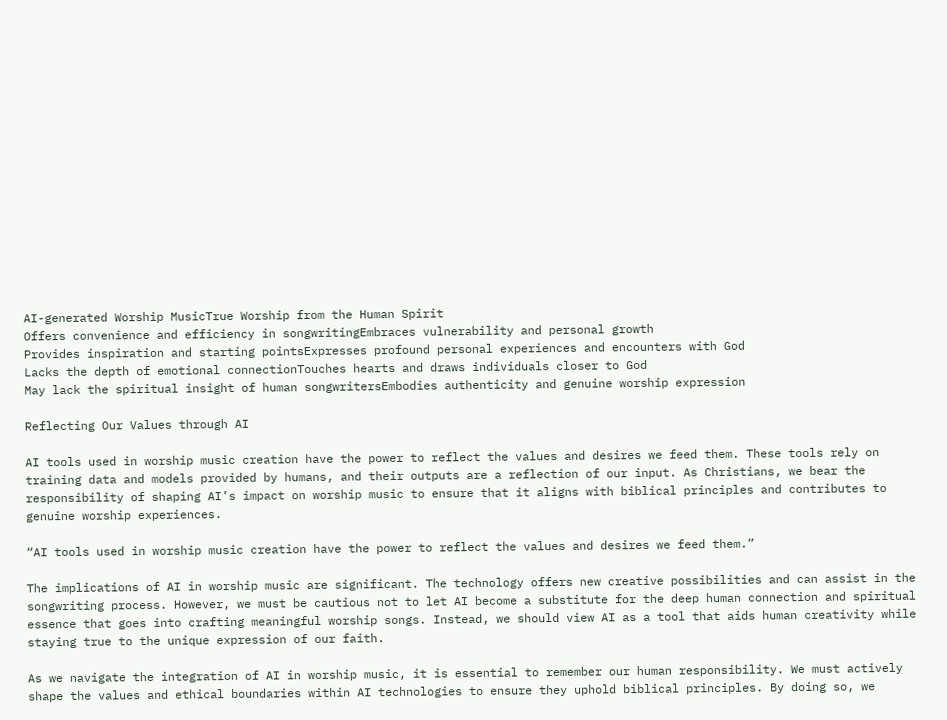AI-generated Worship MusicTrue Worship from the Human Spirit
Offers convenience and efficiency in songwritingEmbraces vulnerability and personal growth
Provides inspiration and starting pointsExpresses profound personal experiences and encounters with God
Lacks the depth of emotional connectionTouches hearts and draws individuals closer to God
May lack the spiritual insight of human songwritersEmbodies authenticity and genuine worship expression

Reflecting Our Values through AI

AI tools used in worship music creation have the power to reflect the values and desires we feed them. These tools rely on training data and models provided by humans, and their outputs are a reflection of our input. As Christians, we bear the responsibility of shaping AI’s impact on worship music to ensure that it aligns with biblical principles and contributes to genuine worship experiences.

“AI tools used in worship music creation have the power to reflect the values and desires we feed them.”

The implications of AI in worship music are significant. The technology offers new creative possibilities and can assist in the songwriting process. However, we must be cautious not to let AI become a substitute for the deep human connection and spiritual essence that goes into crafting meaningful worship songs. Instead, we should view AI as a tool that aids human creativity while staying true to the unique expression of our faith.

As we navigate the integration of AI in worship music, it is essential to remember our human responsibility. We must actively shape the values and ethical boundaries within AI technologies to ensure they uphold biblical principles. By doing so, we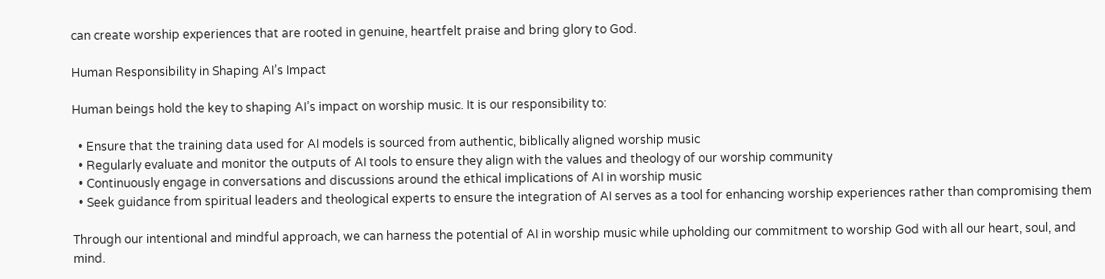can create worship experiences that are rooted in genuine, heartfelt praise and bring glory to God.

Human Responsibility in Shaping AI’s Impact

Human beings hold the key to shaping AI’s impact on worship music. It is our responsibility to:

  • Ensure that the training data used for AI models is sourced from authentic, biblically aligned worship music
  • Regularly evaluate and monitor the outputs of AI tools to ensure they align with the values and theology of our worship community
  • Continuously engage in conversations and discussions around the ethical implications of AI in worship music
  • Seek guidance from spiritual leaders and theological experts to ensure the integration of AI serves as a tool for enhancing worship experiences rather than compromising them

Through our intentional and mindful approach, we can harness the potential of AI in worship music while upholding our commitment to worship God with all our heart, soul, and mind.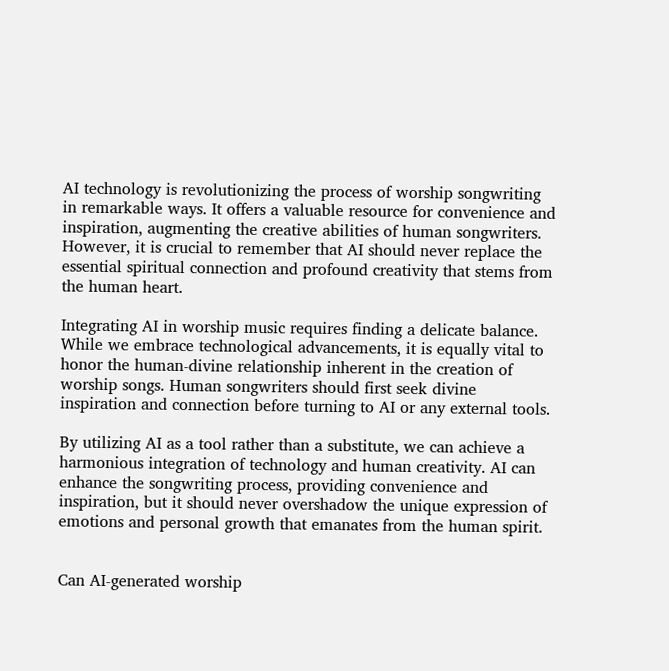AI technology is revolutionizing the process of worship songwriting in remarkable ways. It offers a valuable resource for convenience and inspiration, augmenting the creative abilities of human songwriters. However, it is crucial to remember that AI should never replace the essential spiritual connection and profound creativity that stems from the human heart.

Integrating AI in worship music requires finding a delicate balance. While we embrace technological advancements, it is equally vital to honor the human-divine relationship inherent in the creation of worship songs. Human songwriters should first seek divine inspiration and connection before turning to AI or any external tools.

By utilizing AI as a tool rather than a substitute, we can achieve a harmonious integration of technology and human creativity. AI can enhance the songwriting process, providing convenience and inspiration, but it should never overshadow the unique expression of emotions and personal growth that emanates from the human spirit.


Can AI-generated worship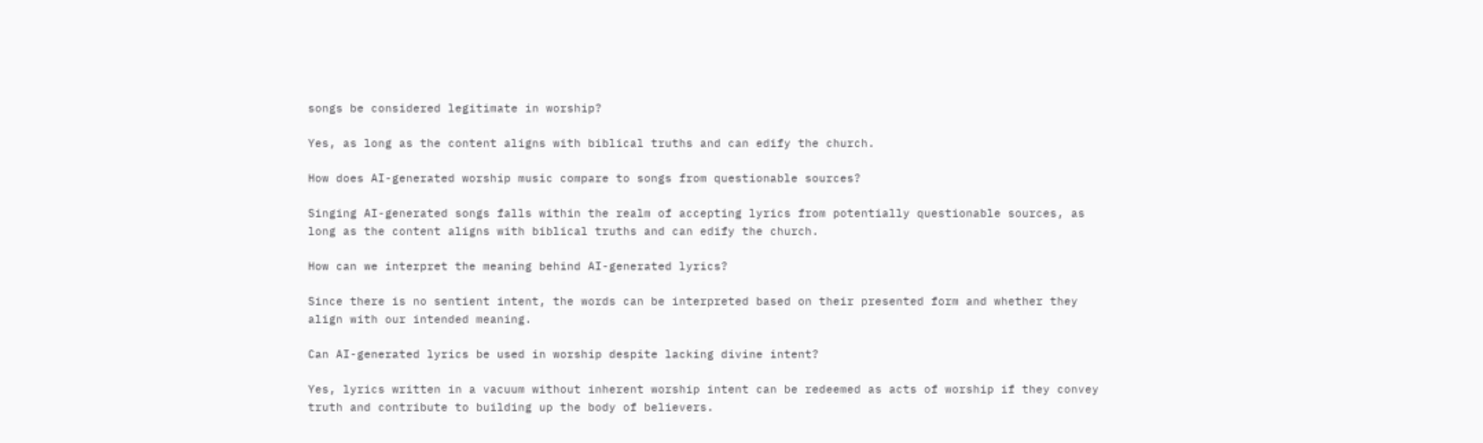songs be considered legitimate in worship?

Yes, as long as the content aligns with biblical truths and can edify the church.

How does AI-generated worship music compare to songs from questionable sources?

Singing AI-generated songs falls within the realm of accepting lyrics from potentially questionable sources, as long as the content aligns with biblical truths and can edify the church.

How can we interpret the meaning behind AI-generated lyrics?

Since there is no sentient intent, the words can be interpreted based on their presented form and whether they align with our intended meaning.

Can AI-generated lyrics be used in worship despite lacking divine intent?

Yes, lyrics written in a vacuum without inherent worship intent can be redeemed as acts of worship if they convey truth and contribute to building up the body of believers.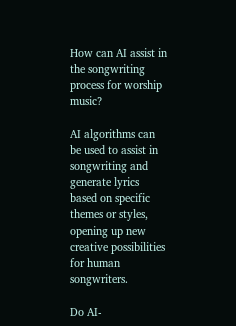How can AI assist in the songwriting process for worship music?

AI algorithms can be used to assist in songwriting and generate lyrics based on specific themes or styles, opening up new creative possibilities for human songwriters.

Do AI-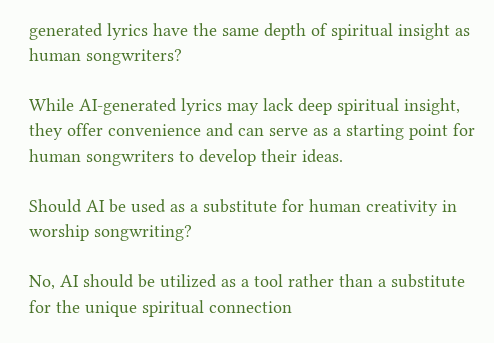generated lyrics have the same depth of spiritual insight as human songwriters?

While AI-generated lyrics may lack deep spiritual insight, they offer convenience and can serve as a starting point for human songwriters to develop their ideas.

Should AI be used as a substitute for human creativity in worship songwriting?

No, AI should be utilized as a tool rather than a substitute for the unique spiritual connection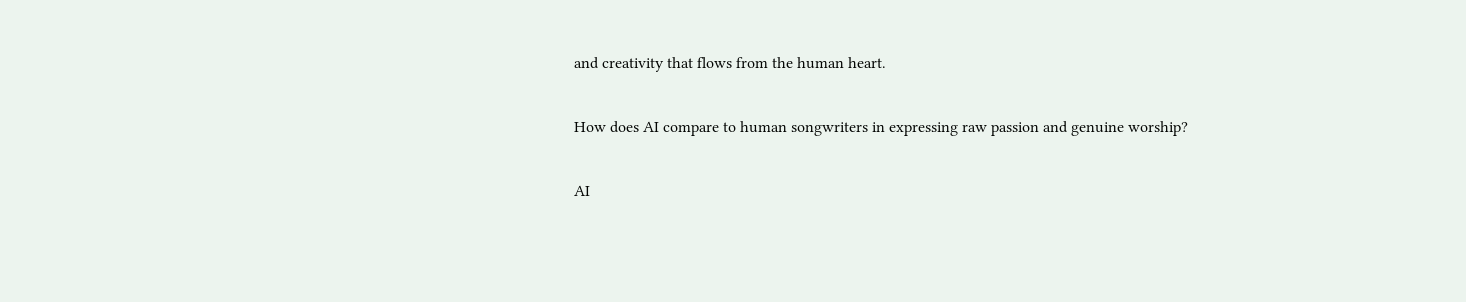and creativity that flows from the human heart.

How does AI compare to human songwriters in expressing raw passion and genuine worship?

AI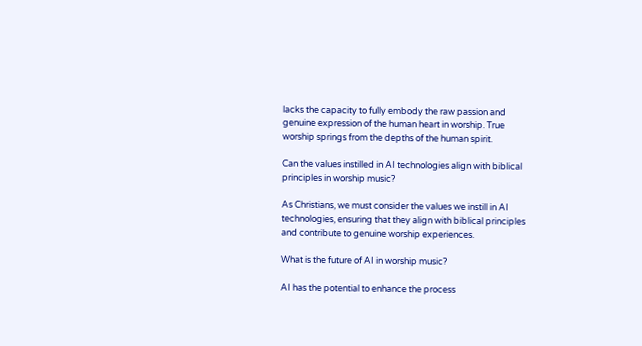lacks the capacity to fully embody the raw passion and genuine expression of the human heart in worship. True worship springs from the depths of the human spirit.

Can the values instilled in AI technologies align with biblical principles in worship music?

As Christians, we must consider the values we instill in AI technologies, ensuring that they align with biblical principles and contribute to genuine worship experiences.

What is the future of AI in worship music?

AI has the potential to enhance the process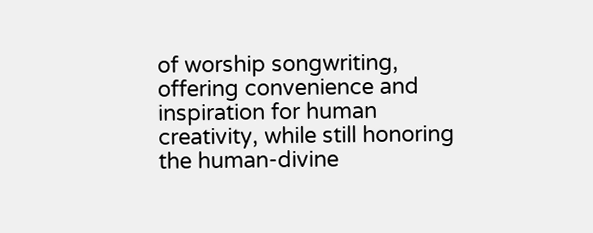of worship songwriting, offering convenience and inspiration for human creativity, while still honoring the human-divine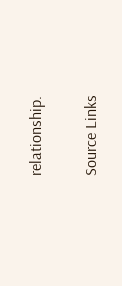relationship.

Source Links